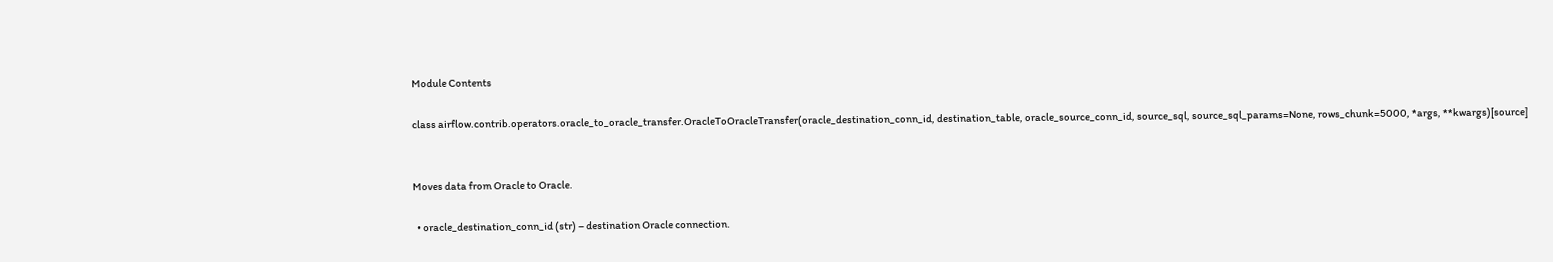Module Contents

class airflow.contrib.operators.oracle_to_oracle_transfer.OracleToOracleTransfer(oracle_destination_conn_id, destination_table, oracle_source_conn_id, source_sql, source_sql_params=None, rows_chunk=5000, *args, **kwargs)[source]


Moves data from Oracle to Oracle.

  • oracle_destination_conn_id (str) – destination Oracle connection.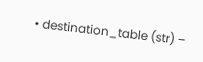• destination_table (str) –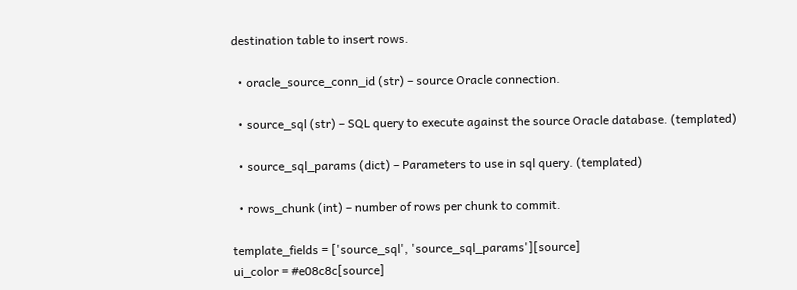destination table to insert rows.

  • oracle_source_conn_id (str) – source Oracle connection.

  • source_sql (str) – SQL query to execute against the source Oracle database. (templated)

  • source_sql_params (dict) – Parameters to use in sql query. (templated)

  • rows_chunk (int) – number of rows per chunk to commit.

template_fields = ['source_sql', 'source_sql_params'][source]
ui_color = #e08c8c[source]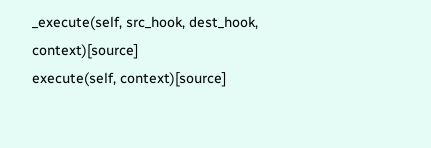_execute(self, src_hook, dest_hook, context)[source]
execute(self, context)[source]